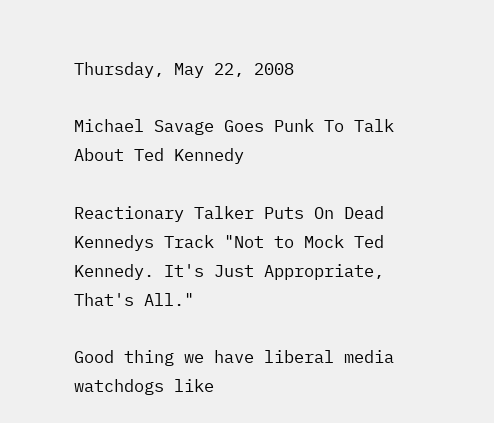Thursday, May 22, 2008

Michael Savage Goes Punk To Talk About Ted Kennedy

Reactionary Talker Puts On Dead Kennedys Track "Not to Mock Ted Kennedy. It's Just Appropriate, That's All."

Good thing we have liberal media watchdogs like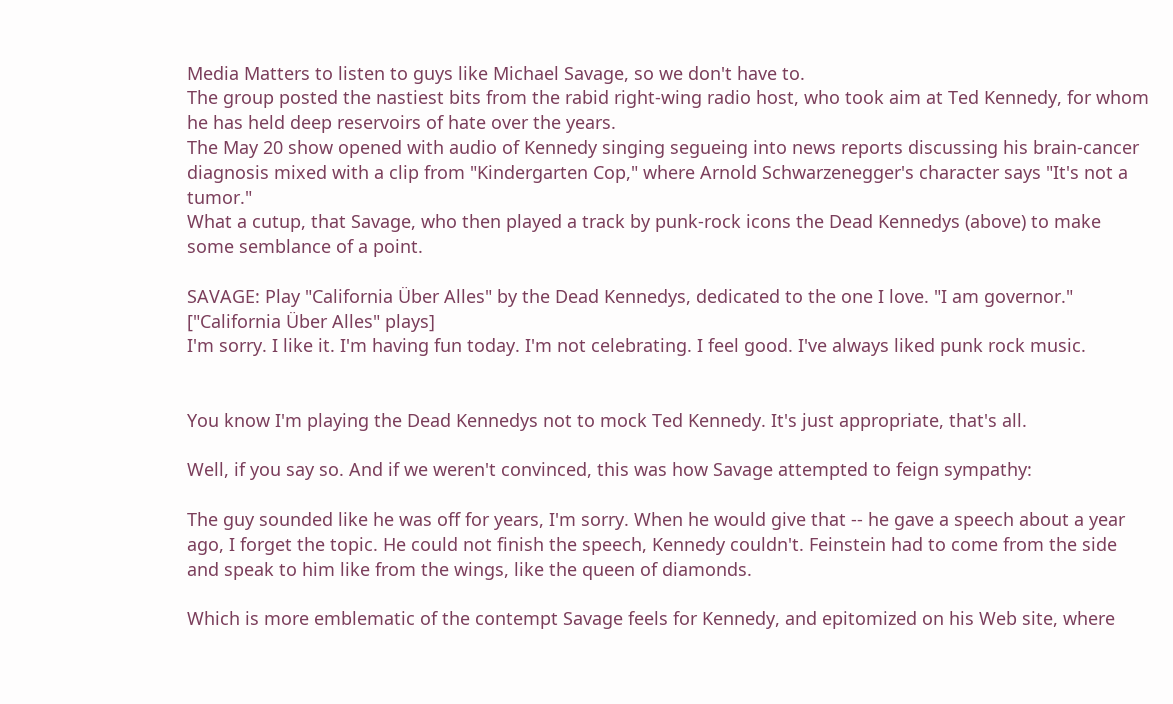Media Matters to listen to guys like Michael Savage, so we don't have to.
The group posted the nastiest bits from the rabid right-wing radio host, who took aim at Ted Kennedy, for whom he has held deep reservoirs of hate over the years.
The May 20 show opened with audio of Kennedy singing segueing into news reports discussing his brain-cancer diagnosis mixed with a clip from "Kindergarten Cop," where Arnold Schwarzenegger's character says "It's not a tumor."
What a cutup, that Savage, who then played a track by punk-rock icons the Dead Kennedys (above) to make some semblance of a point.

SAVAGE: Play "California Über Alles" by the Dead Kennedys, dedicated to the one I love. "I am governor."
["California Über Alles" plays]
I'm sorry. I like it. I'm having fun today. I'm not celebrating. I feel good. I've always liked punk rock music.


You know I'm playing the Dead Kennedys not to mock Ted Kennedy. It's just appropriate, that's all.

Well, if you say so. And if we weren't convinced, this was how Savage attempted to feign sympathy:

The guy sounded like he was off for years, I'm sorry. When he would give that -- he gave a speech about a year ago, I forget the topic. He could not finish the speech, Kennedy couldn't. Feinstein had to come from the side and speak to him like from the wings, like the queen of diamonds.

Which is more emblematic of the contempt Savage feels for Kennedy, and epitomized on his Web site, where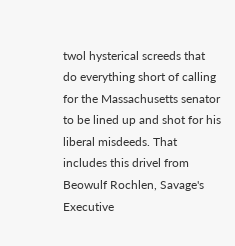twol hysterical screeds that do everything short of calling for the Massachusetts senator to be lined up and shot for his liberal misdeeds. That includes this drivel from Beowulf Rochlen, Savage's Executive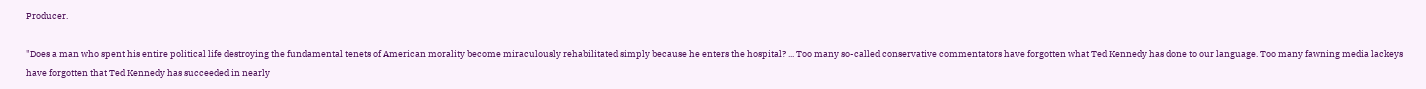Producer.

"Does a man who spent his entire political life destroying the fundamental tenets of American morality become miraculously rehabilitated simply because he enters the hospital? ... Too many so-called conservative commentators have forgotten what Ted Kennedy has done to our language. Too many fawning media lackeys have forgotten that Ted Kennedy has succeeded in nearly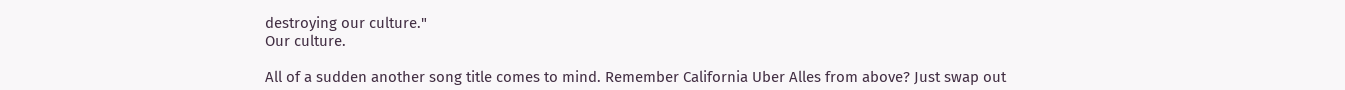destroying our culture."
Our culture.

All of a sudden another song title comes to mind. Remember California Uber Alles from above? Just swap out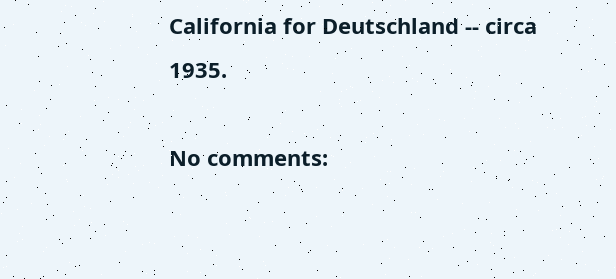California for Deutschland -- circa 1935.

No comments: